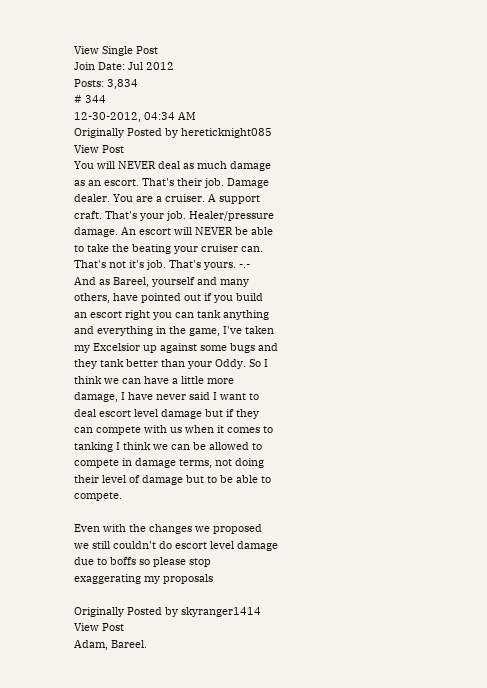View Single Post
Join Date: Jul 2012
Posts: 3,834
# 344
12-30-2012, 04:34 AM
Originally Posted by hereticknight085 View Post
You will NEVER deal as much damage as an escort. That's their job. Damage dealer. You are a cruiser. A support craft. That's your job. Healer/pressure damage. An escort will NEVER be able to take the beating your cruiser can. That's not it's job. That's yours. -.-
And as Bareel, yourself and many others, have pointed out if you build an escort right you can tank anything and everything in the game, I've taken my Excelsior up against some bugs and they tank better than your Oddy. So I think we can have a little more damage, I have never said I want to deal escort level damage but if they can compete with us when it comes to tanking I think we can be allowed to compete in damage terms, not doing their level of damage but to be able to compete.

Even with the changes we proposed we still couldn't do escort level damage due to boffs so please stop exaggerating my proposals

Originally Posted by skyranger1414 View Post
Adam, Bareel.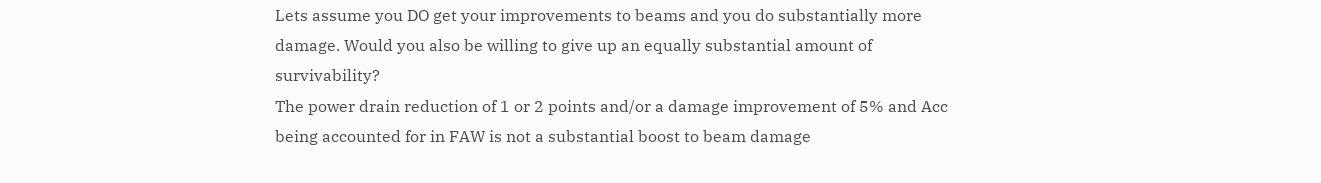Lets assume you DO get your improvements to beams and you do substantially more damage. Would you also be willing to give up an equally substantial amount of survivability?
The power drain reduction of 1 or 2 points and/or a damage improvement of 5% and Acc being accounted for in FAW is not a substantial boost to beam damage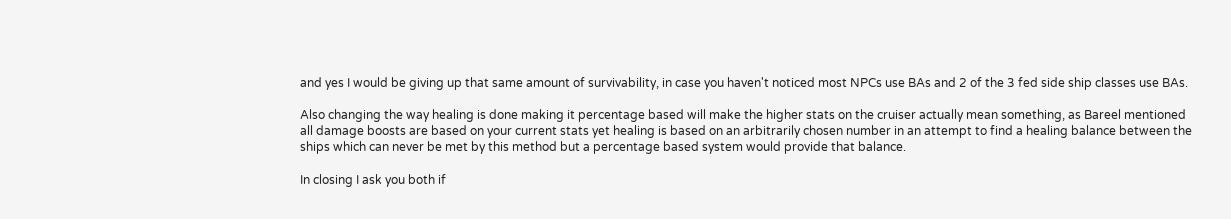and yes I would be giving up that same amount of survivability, in case you haven't noticed most NPCs use BAs and 2 of the 3 fed side ship classes use BAs.

Also changing the way healing is done making it percentage based will make the higher stats on the cruiser actually mean something, as Bareel mentioned all damage boosts are based on your current stats yet healing is based on an arbitrarily chosen number in an attempt to find a healing balance between the ships which can never be met by this method but a percentage based system would provide that balance.

In closing I ask you both if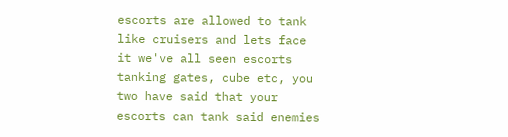escorts are allowed to tank like cruisers and lets face it we've all seen escorts tanking gates, cube etc, you two have said that your escorts can tank said enemies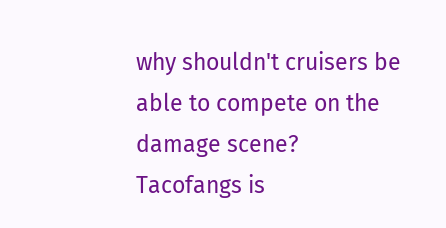why shouldn't cruisers be able to compete on the damage scene?
Tacofangs is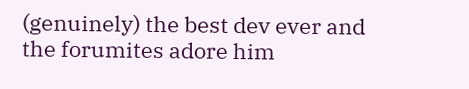(genuinely) the best dev ever and the forumites adore him